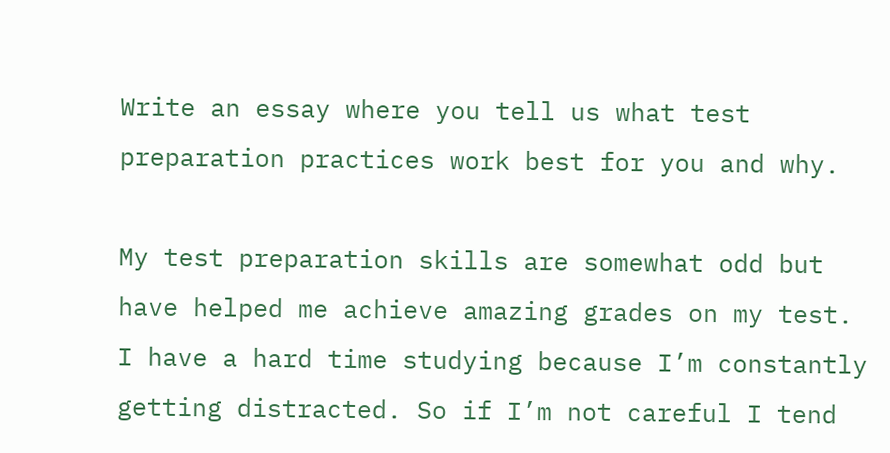Write an essay where you tell us what test preparation practices work best for you and why.

My test preparation skills are somewhat odd but have helped me achieve amazing grades on my test. I have a hard time studying because I’m constantly getting distracted. So if I’m not careful I tend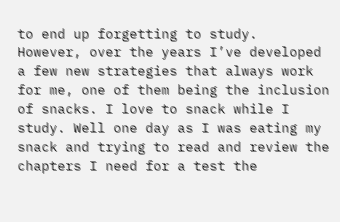to end up forgetting to study.
However, over the years I’ve developed a few new strategies that always work for me, one of them being the inclusion of snacks. I love to snack while I study. Well one day as I was eating my snack and trying to read and review the chapters I need for a test the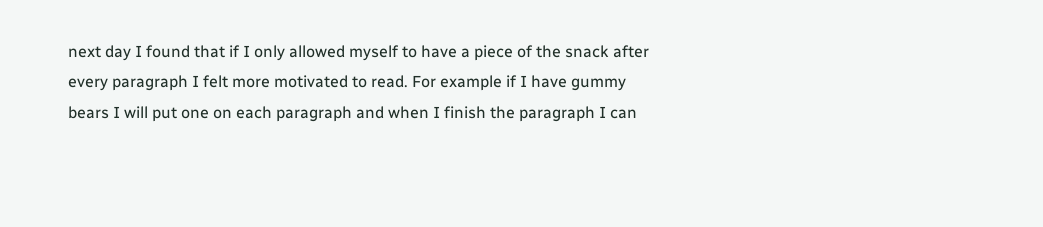next day I found that if I only allowed myself to have a piece of the snack after every paragraph I felt more motivated to read. For example if I have gummy bears I will put one on each paragraph and when I finish the paragraph I can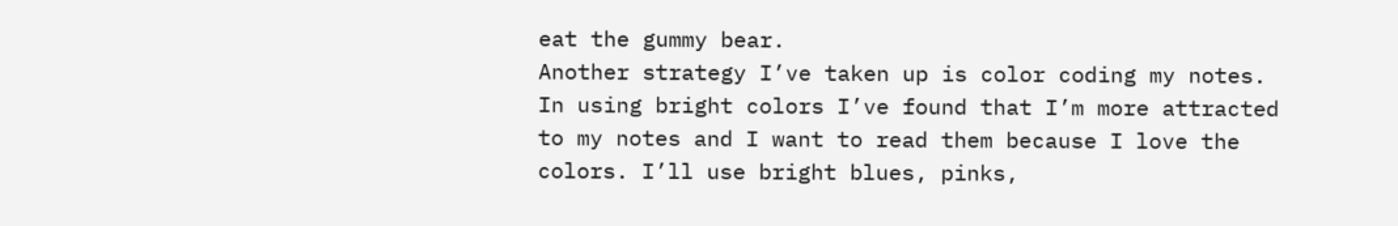eat the gummy bear.
Another strategy I’ve taken up is color coding my notes. In using bright colors I’ve found that I’m more attracted to my notes and I want to read them because I love the colors. I’ll use bright blues, pinks,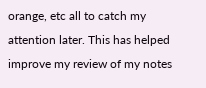orange, etc all to catch my attention later. This has helped improve my review of my notes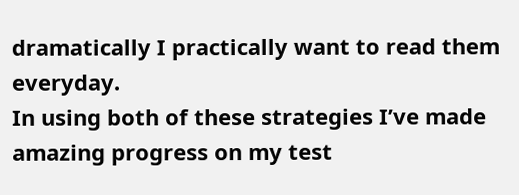dramatically I practically want to read them everyday.
In using both of these strategies I’ve made amazing progress on my test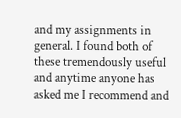and my assignments in general. I found both of these tremendously useful and anytime anyone has asked me I recommend and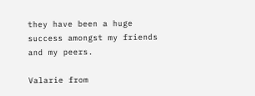they have been a huge success amongst my friends and my peers.

Valarie from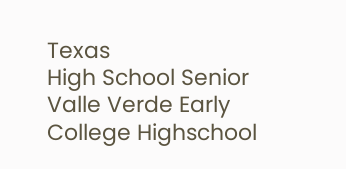Texas
High School Senior
Valle Verde Early College Highschool